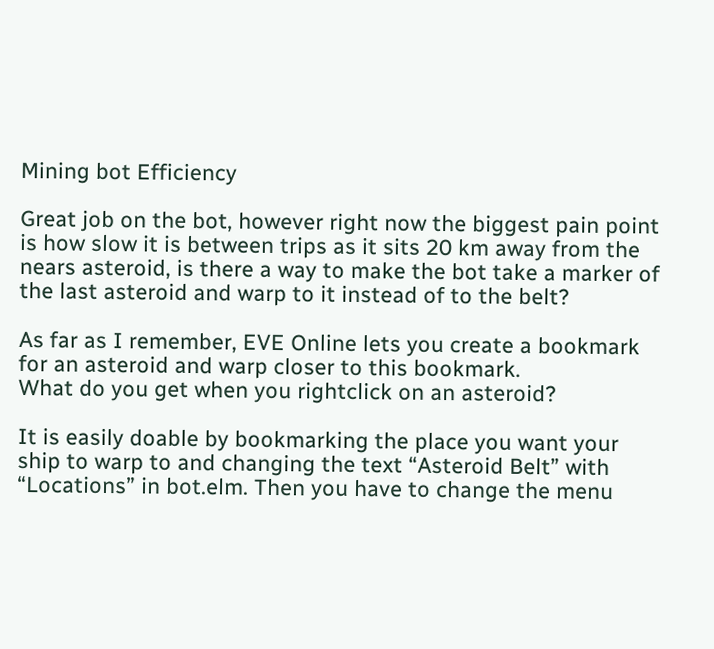Mining bot Efficiency

Great job on the bot, however right now the biggest pain point is how slow it is between trips as it sits 20 km away from the nears asteroid, is there a way to make the bot take a marker of the last asteroid and warp to it instead of to the belt?

As far as I remember, EVE Online lets you create a bookmark for an asteroid and warp closer to this bookmark.
What do you get when you rightclick on an asteroid?

It is easily doable by bookmarking the place you want your ship to warp to and changing the text “Asteroid Belt” with “Locations” in bot.elm. Then you have to change the menu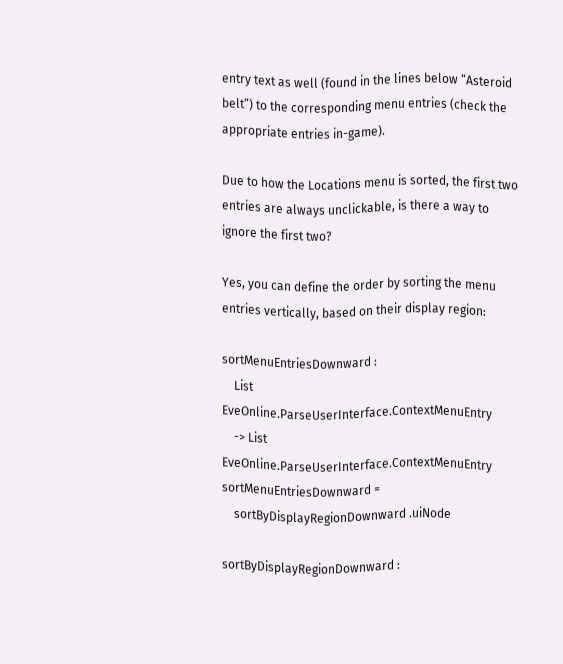entry text as well (found in the lines below “Asteroid belt”) to the corresponding menu entries (check the appropriate entries in-game).

Due to how the Locations menu is sorted, the first two entries are always unclickable, is there a way to ignore the first two?

Yes, you can define the order by sorting the menu entries vertically, based on their display region:

sortMenuEntriesDownward :
    List EveOnline.ParseUserInterface.ContextMenuEntry
    -> List EveOnline.ParseUserInterface.ContextMenuEntry
sortMenuEntriesDownward =
    sortByDisplayRegionDownward .uiNode

sortByDisplayRegionDownward :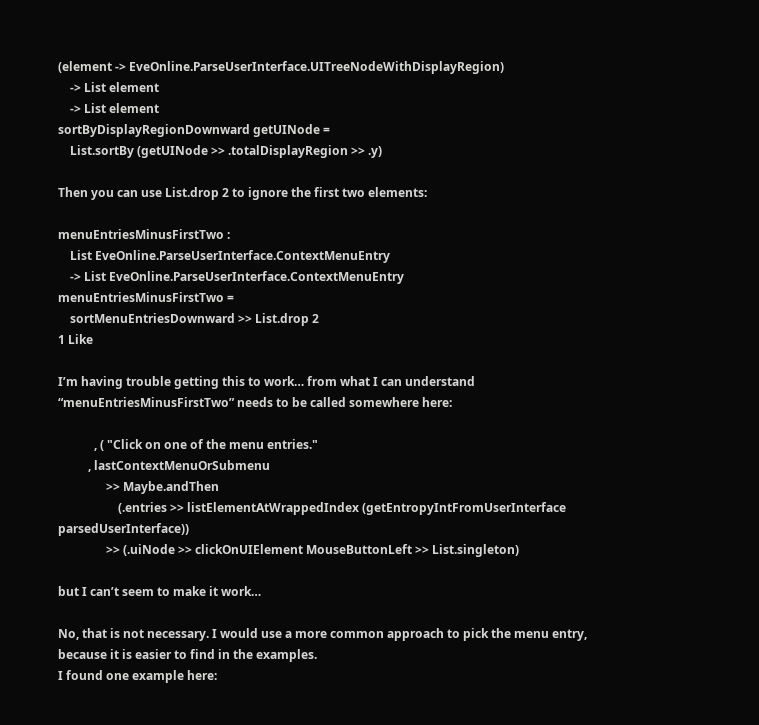(element -> EveOnline.ParseUserInterface.UITreeNodeWithDisplayRegion)
    -> List element
    -> List element
sortByDisplayRegionDownward getUINode =
    List.sortBy (getUINode >> .totalDisplayRegion >> .y)

Then you can use List.drop 2 to ignore the first two elements:

menuEntriesMinusFirstTwo :
    List EveOnline.ParseUserInterface.ContextMenuEntry
    -> List EveOnline.ParseUserInterface.ContextMenuEntry
menuEntriesMinusFirstTwo =
    sortMenuEntriesDownward >> List.drop 2
1 Like

I’m having trouble getting this to work… from what I can understand “menuEntriesMinusFirstTwo” needs to be called somewhere here:

            , ( "Click on one of the menu entries."
          , lastContextMenuOrSubmenu
                >> Maybe.andThen
                    (.entries >> listElementAtWrappedIndex (getEntropyIntFromUserInterface parsedUserInterface))
                >> (.uiNode >> clickOnUIElement MouseButtonLeft >> List.singleton)

but I can’t seem to make it work…

No, that is not necessary. I would use a more common approach to pick the menu entry, because it is easier to find in the examples.
I found one example here: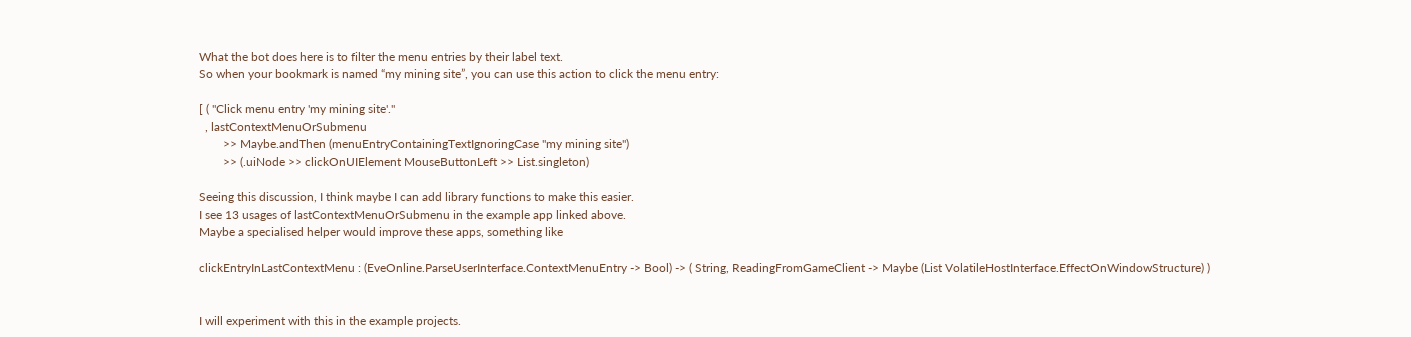What the bot does here is to filter the menu entries by their label text.
So when your bookmark is named “my mining site”, you can use this action to click the menu entry:

[ ( "Click menu entry 'my mining site'."
  , lastContextMenuOrSubmenu
        >> Maybe.andThen (menuEntryContainingTextIgnoringCase "my mining site")
        >> (.uiNode >> clickOnUIElement MouseButtonLeft >> List.singleton)

Seeing this discussion, I think maybe I can add library functions to make this easier.
I see 13 usages of lastContextMenuOrSubmenu in the example app linked above.
Maybe a specialised helper would improve these apps, something like

clickEntryInLastContextMenu : (EveOnline.ParseUserInterface.ContextMenuEntry -> Bool) -> ( String, ReadingFromGameClient -> Maybe (List VolatileHostInterface.EffectOnWindowStructure) )


I will experiment with this in the example projects.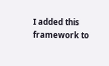I added this framework to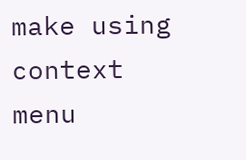make using context menu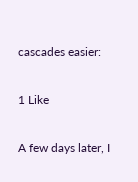cascades easier:

1 Like

A few days later, I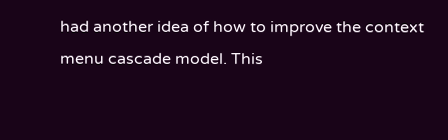had another idea of how to improve the context menu cascade model. This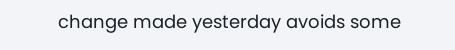change made yesterday avoids some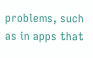problems, such as in apps that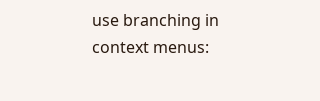use branching in context menus: